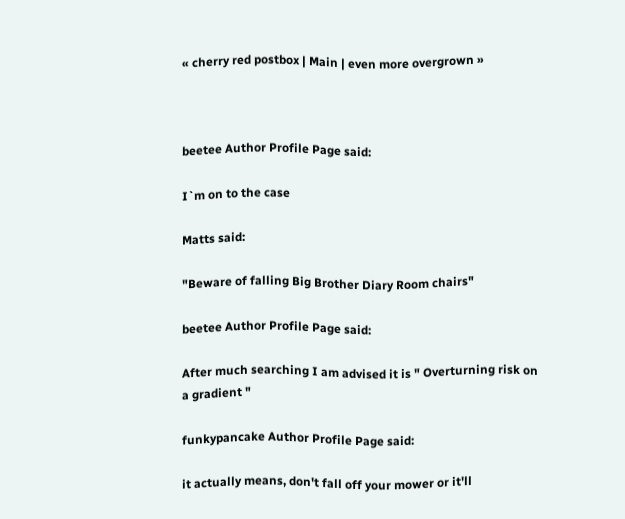« cherry red postbox | Main | even more overgrown »



beetee Author Profile Page said:

I`m on to the case

Matts said:

"Beware of falling Big Brother Diary Room chairs"

beetee Author Profile Page said:

After much searching I am advised it is " Overturning risk on a gradient "

funkypancake Author Profile Page said:

it actually means, don't fall off your mower or it'll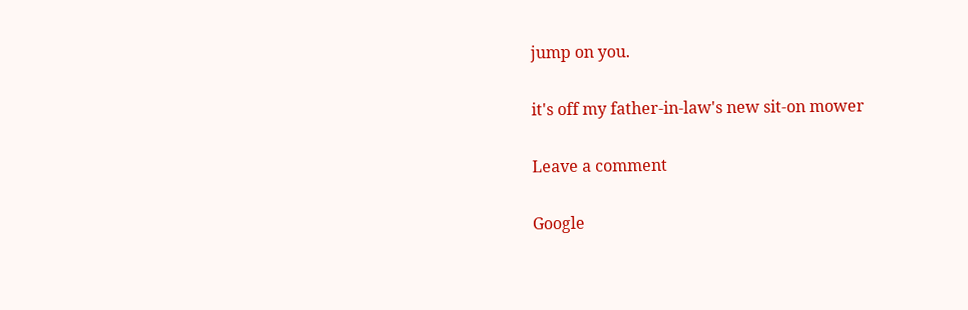jump on you.

it's off my father-in-law's new sit-on mower

Leave a comment

Google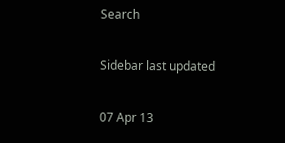Search

Sidebar last updated

07 Apr 13